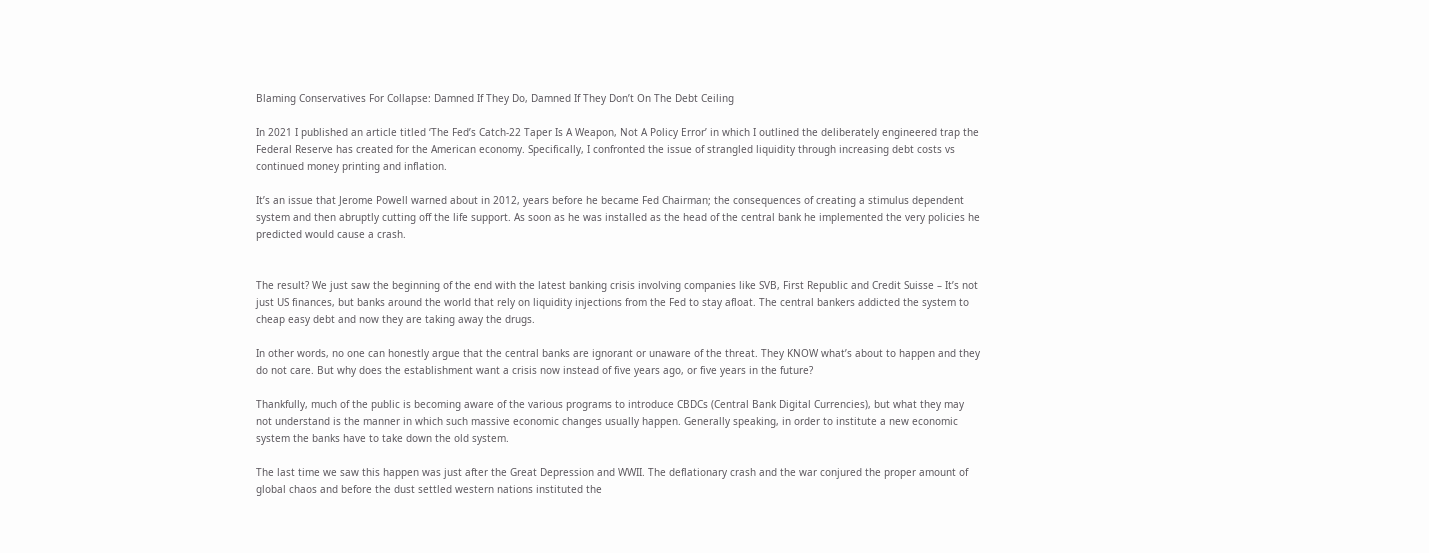Blaming Conservatives For Collapse: Damned If They Do, Damned If They Don’t On The Debt Ceiling

In 2021 I published an article titled ‘The Fed’s Catch-22 Taper Is A Weapon, Not A Policy Error’ in which I outlined the deliberately engineered trap the Federal Reserve has created for the American economy. Specifically, I confronted the issue of strangled liquidity through increasing debt costs vs continued money printing and inflation.

It’s an issue that Jerome Powell warned about in 2012, years before he became Fed Chairman; the consequences of creating a stimulus dependent system and then abruptly cutting off the life support. As soon as he was installed as the head of the central bank he implemented the very policies he predicted would cause a crash.


The result? We just saw the beginning of the end with the latest banking crisis involving companies like SVB, First Republic and Credit Suisse – It’s not just US finances, but banks around the world that rely on liquidity injections from the Fed to stay afloat. The central bankers addicted the system to cheap easy debt and now they are taking away the drugs.

In other words, no one can honestly argue that the central banks are ignorant or unaware of the threat. They KNOW what’s about to happen and they do not care. But why does the establishment want a crisis now instead of five years ago, or five years in the future?

Thankfully, much of the public is becoming aware of the various programs to introduce CBDCs (Central Bank Digital Currencies), but what they may not understand is the manner in which such massive economic changes usually happen. Generally speaking, in order to institute a new economic system the banks have to take down the old system.

The last time we saw this happen was just after the Great Depression and WWII. The deflationary crash and the war conjured the proper amount of global chaos and before the dust settled western nations instituted the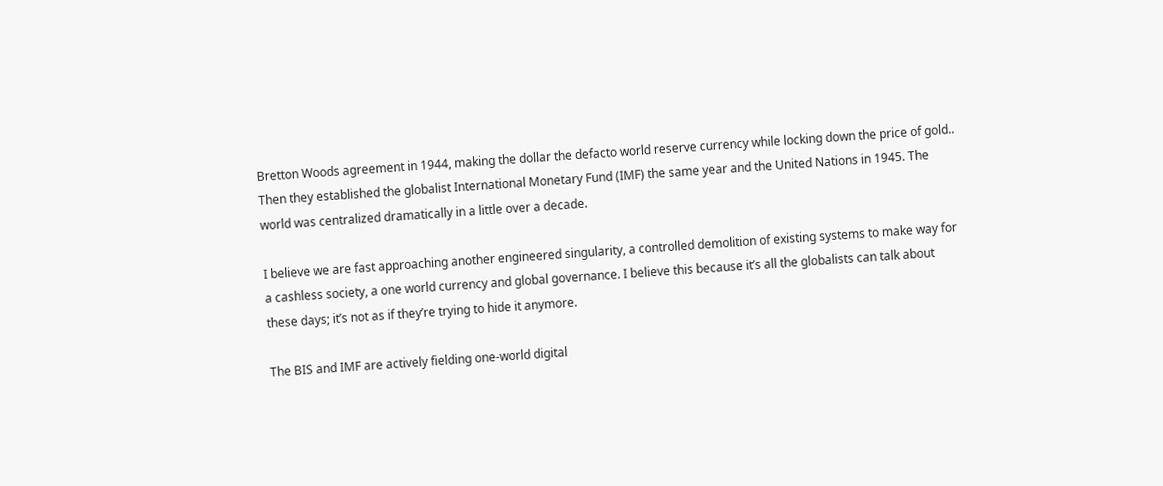Bretton Woods agreement in 1944, making the dollar the defacto world reserve currency while locking down the price of gold.. Then they established the globalist International Monetary Fund (IMF) the same year and the United Nations in 1945. The world was centralized dramatically in a little over a decade.

I believe we are fast approaching another engineered singularity, a controlled demolition of existing systems to make way for a cashless society, a one world currency and global governance. I believe this because it’s all the globalists can talk about these days; it’s not as if they’re trying to hide it anymore.

The BIS and IMF are actively fielding one-world digital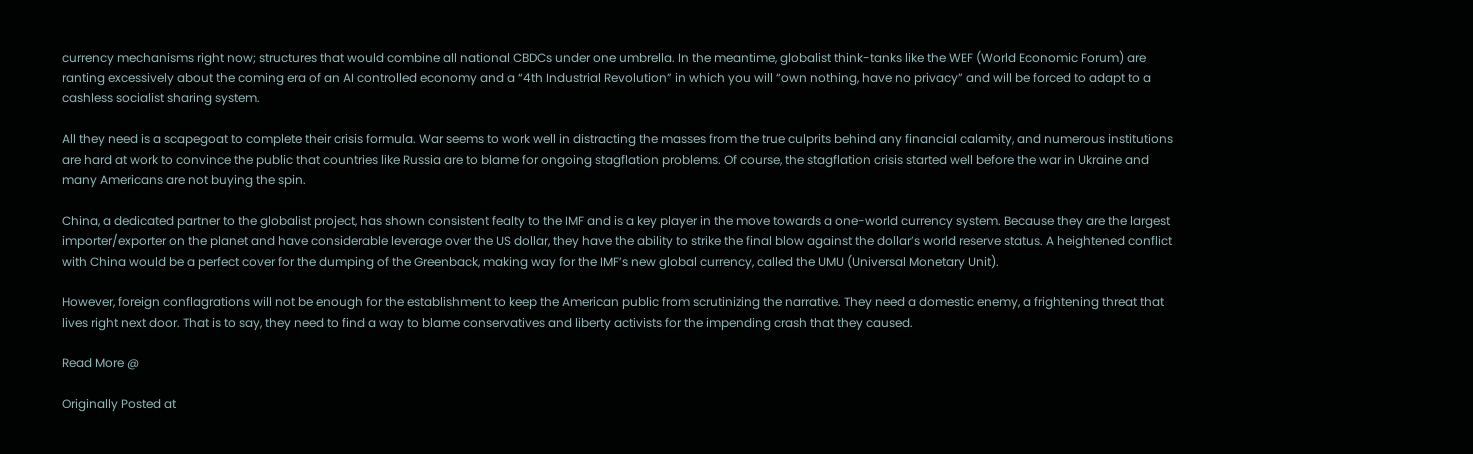currency mechanisms right now; structures that would combine all national CBDCs under one umbrella. In the meantime, globalist think-tanks like the WEF (World Economic Forum) are ranting excessively about the coming era of an AI controlled economy and a “4th Industrial Revolution” in which you will “own nothing, have no privacy” and will be forced to adapt to a cashless socialist sharing system.

All they need is a scapegoat to complete their crisis formula. War seems to work well in distracting the masses from the true culprits behind any financial calamity, and numerous institutions are hard at work to convince the public that countries like Russia are to blame for ongoing stagflation problems. Of course, the stagflation crisis started well before the war in Ukraine and many Americans are not buying the spin.

China, a dedicated partner to the globalist project, has shown consistent fealty to the IMF and is a key player in the move towards a one-world currency system. Because they are the largest importer/exporter on the planet and have considerable leverage over the US dollar, they have the ability to strike the final blow against the dollar’s world reserve status. A heightened conflict with China would be a perfect cover for the dumping of the Greenback, making way for the IMF’s new global currency, called the UMU (Universal Monetary Unit).

However, foreign conflagrations will not be enough for the establishment to keep the American public from scrutinizing the narrative. They need a domestic enemy, a frightening threat that lives right next door. That is to say, they need to find a way to blame conservatives and liberty activists for the impending crash that they caused.

Read More @

Originally Posted at